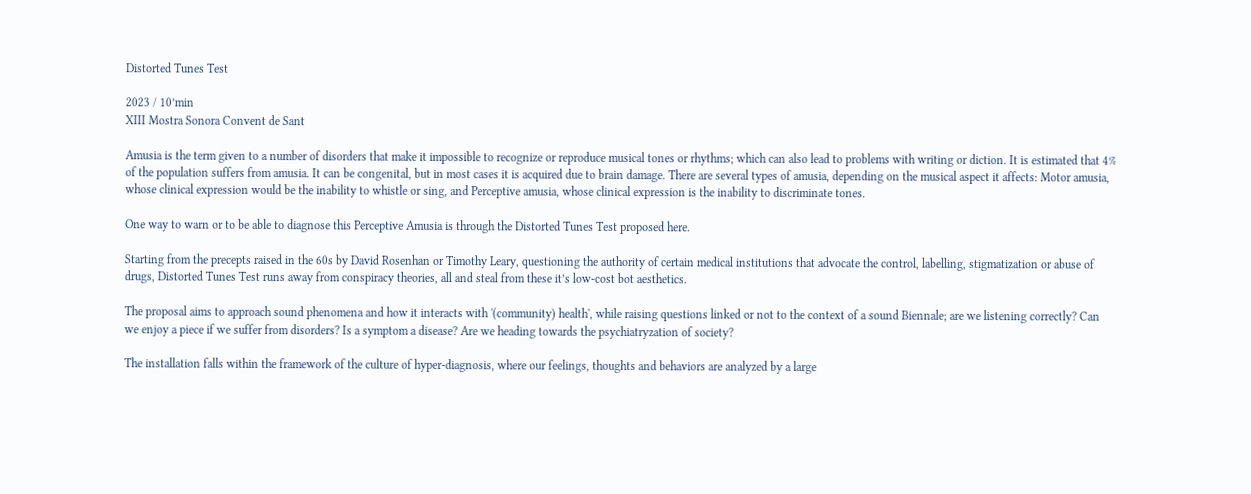Distorted Tunes Test

2023 / 10’min
XIII Mostra Sonora Convent de Sant

Amusia is the term given to a number of disorders that make it impossible to recognize or reproduce musical tones or rhythms; which can also lead to problems with writing or diction. It is estimated that 4% of the population suffers from amusia. It can be congenital, but in most cases it is acquired due to brain damage. There are several types of amusia, depending on the musical aspect it affects: Motor amusia, whose clinical expression would be the inability to whistle or sing, and Perceptive amusia, whose clinical expression is the inability to discriminate tones.

One way to warn or to be able to diagnose this Perceptive Amusia is through the Distorted Tunes Test proposed here.

Starting from the precepts raised in the 60s by David Rosenhan or Timothy Leary, questioning the authority of certain medical institutions that advocate the control, labelling, stigmatization or abuse of drugs, Distorted Tunes Test runs away from conspiracy theories, all and steal from these it’s low-cost bot aesthetics.

The proposal aims to approach sound phenomena and how it interacts with '(community) health', while raising questions linked or not to the context of a sound Biennale; are we listening correctly? Can we enjoy a piece if we suffer from disorders? Is a symptom a disease? Are we heading towards the psychiatryzation of society?

The installation falls within the framework of the culture of hyper-diagnosis, where our feelings, thoughts and behaviors are analyzed by a large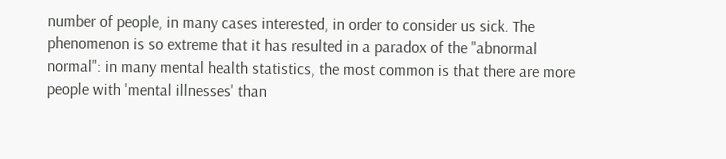number of people, in many cases interested, in order to consider us sick. The phenomenon is so extreme that it has resulted in a paradox of the "abnormal normal": in many mental health statistics, the most common is that there are more people with 'mental illnesses' than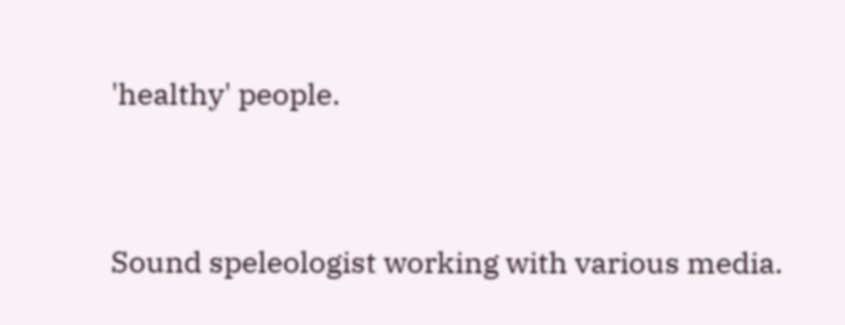'healthy' people.



Sound speleologist working with various media.